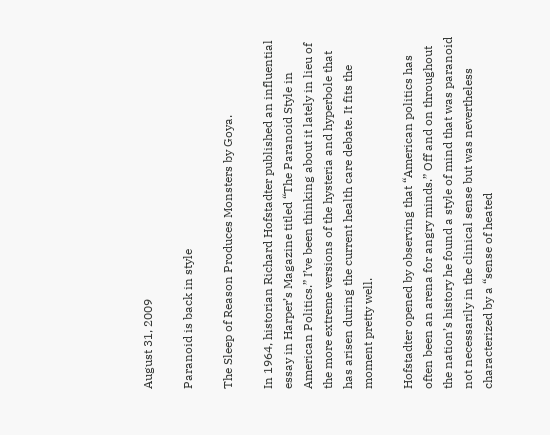August 31, 2009

Paranoid is back in style

The Sleep of Reason Produces Monsters by Goya.

In 1964, historian Richard Hofstadter published an influential essay in Harper’s Magazine titled “The Paranoid Style in American Politics.” I’ve been thinking about it lately in lieu of the more extreme versions of the hysteria and hyperbole that has arisen during the current health care debate. It fits the moment pretty well.

Hofstadter opened by observing that “American politics has often been an arena for angry minds.” Off and on throughout the nation’s history he found a style of mind that was paranoid not necessarily in the clinical sense but was nevertheless characterized by a “sense of heated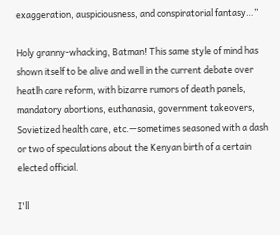exaggeration, auspiciousness, and conspiratorial fantasy…”

Holy granny-whacking, Batman! This same style of mind has shown itself to be alive and well in the current debate over heatlh care reform, with bizarre rumors of death panels, mandatory abortions, euthanasia, government takeovers, Sovietized health care, etc.—sometimes seasoned with a dash or two of speculations about the Kenyan birth of a certain elected official.

I'll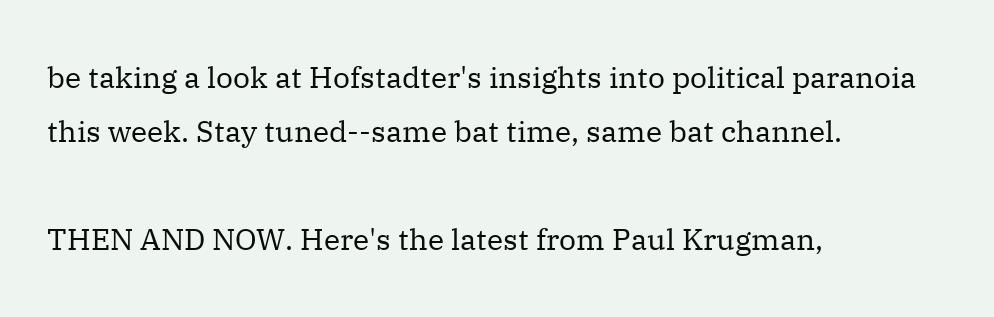be taking a look at Hofstadter's insights into political paranoia this week. Stay tuned--same bat time, same bat channel.

THEN AND NOW. Here's the latest from Paul Krugman,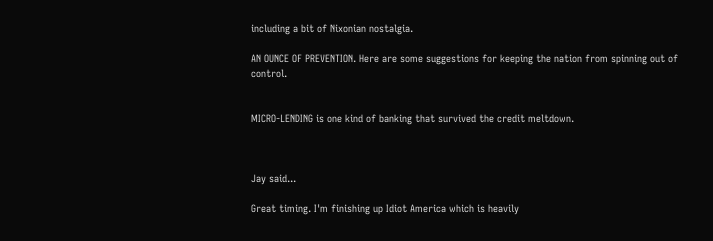including a bit of Nixonian nostalgia.

AN OUNCE OF PREVENTION. Here are some suggestions for keeping the nation from spinning out of control.


MICRO-LENDING is one kind of banking that survived the credit meltdown.



Jay said...

Great timing. I'm finishing up Idiot America which is heavily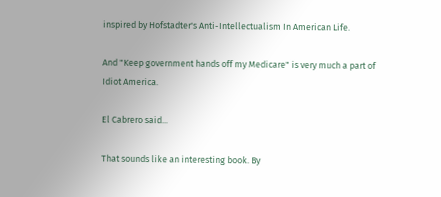inspired by Hofstadter's Anti-Intellectualism In American Life.

And "Keep government hands off my Medicare" is very much a part of Idiot America.

El Cabrero said...

That sounds like an interesting book. By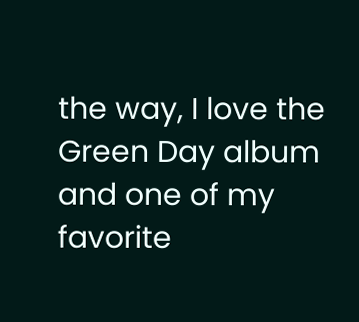the way, I love the Green Day album and one of my favorite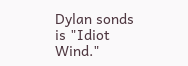Dylan sonds is "Idiot Wind."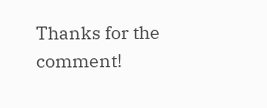Thanks for the comment!